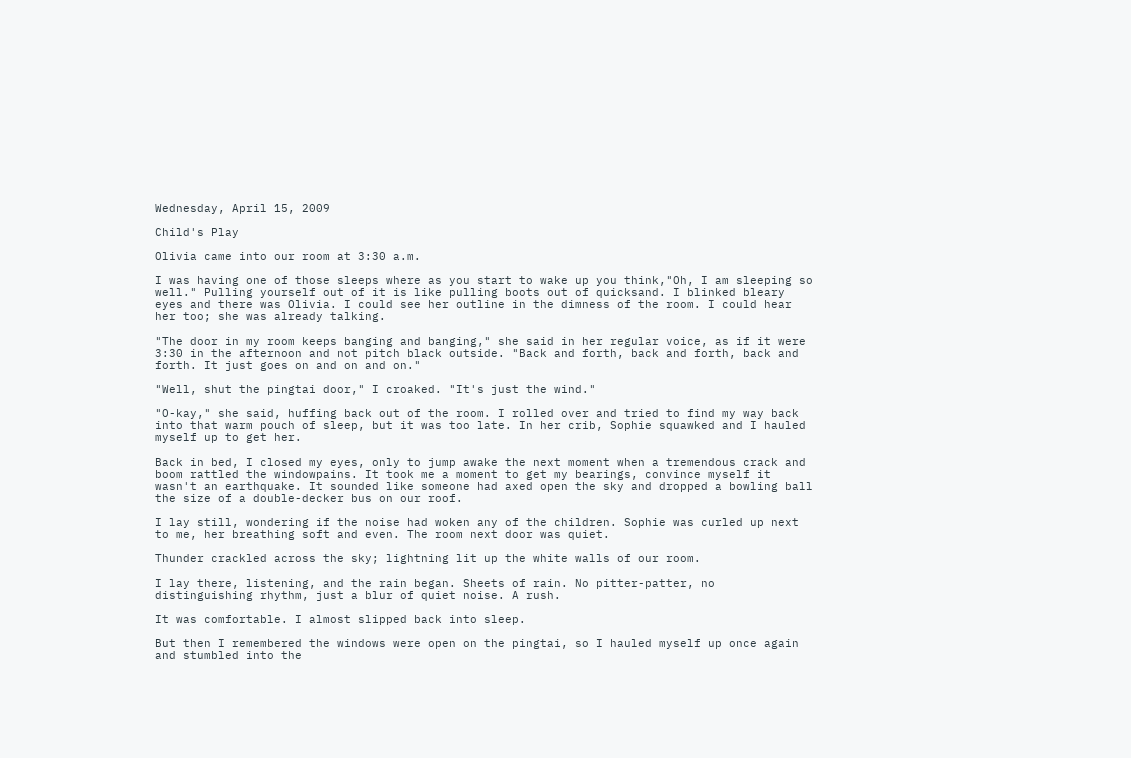Wednesday, April 15, 2009

Child's Play

Olivia came into our room at 3:30 a.m.

I was having one of those sleeps where as you start to wake up you think,"Oh, I am sleeping so well." Pulling yourself out of it is like pulling boots out of quicksand. I blinked bleary eyes and there was Olivia. I could see her outline in the dimness of the room. I could hear her too; she was already talking.

"The door in my room keeps banging and banging," she said in her regular voice, as if it were 3:30 in the afternoon and not pitch black outside. "Back and forth, back and forth, back and forth. It just goes on and on and on."

"Well, shut the pingtai door," I croaked. "It's just the wind."

"O-kay," she said, huffing back out of the room. I rolled over and tried to find my way back into that warm pouch of sleep, but it was too late. In her crib, Sophie squawked and I hauled myself up to get her.

Back in bed, I closed my eyes, only to jump awake the next moment when a tremendous crack and boom rattled the windowpains. It took me a moment to get my bearings, convince myself it wasn't an earthquake. It sounded like someone had axed open the sky and dropped a bowling ball the size of a double-decker bus on our roof.

I lay still, wondering if the noise had woken any of the children. Sophie was curled up next to me, her breathing soft and even. The room next door was quiet.

Thunder crackled across the sky; lightning lit up the white walls of our room.

I lay there, listening, and the rain began. Sheets of rain. No pitter-patter, no distinguishing rhythm, just a blur of quiet noise. A rush.

It was comfortable. I almost slipped back into sleep.

But then I remembered the windows were open on the pingtai, so I hauled myself up once again and stumbled into the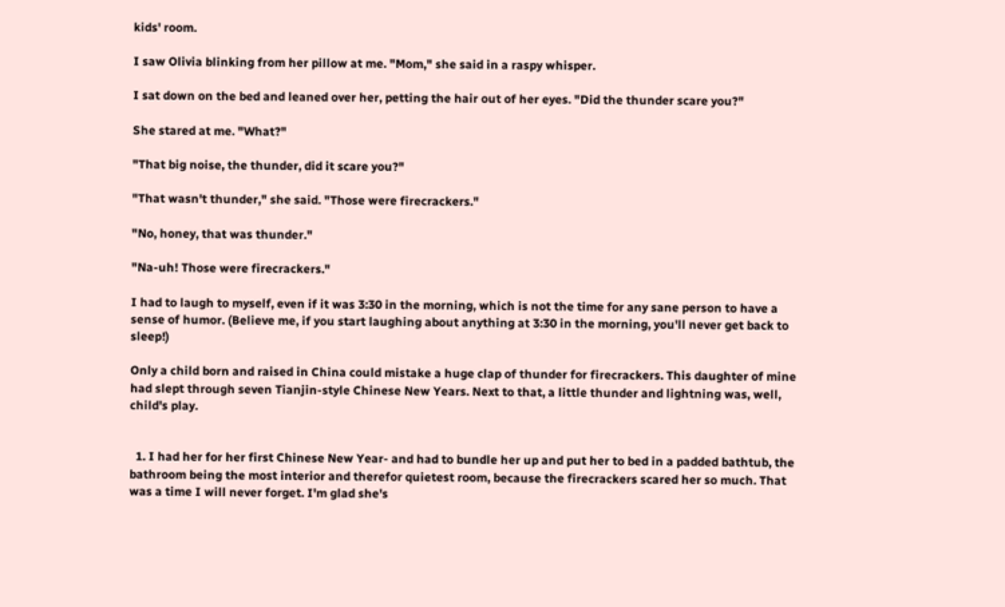kids' room.

I saw Olivia blinking from her pillow at me. "Mom," she said in a raspy whisper.

I sat down on the bed and leaned over her, petting the hair out of her eyes. "Did the thunder scare you?"

She stared at me. "What?"

"That big noise, the thunder, did it scare you?"

"That wasn't thunder," she said. "Those were firecrackers."

"No, honey, that was thunder."

"Na-uh! Those were firecrackers."

I had to laugh to myself, even if it was 3:30 in the morning, which is not the time for any sane person to have a sense of humor. (Believe me, if you start laughing about anything at 3:30 in the morning, you'll never get back to sleep!)

Only a child born and raised in China could mistake a huge clap of thunder for firecrackers. This daughter of mine had slept through seven Tianjin-style Chinese New Years. Next to that, a little thunder and lightning was, well, child's play.


  1. I had her for her first Chinese New Year- and had to bundle her up and put her to bed in a padded bathtub, the bathroom being the most interior and therefor quietest room, because the firecrackers scared her so much. That was a time I will never forget. I'm glad she's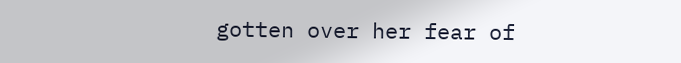gotten over her fear of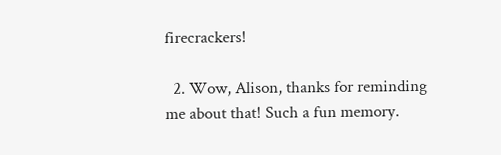firecrackers!

  2. Wow, Alison, thanks for reminding me about that! Such a fun memory.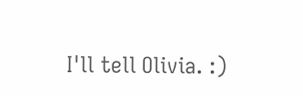I'll tell Olivia. :)